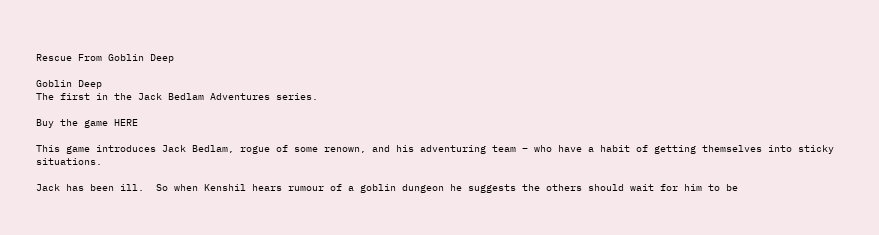Rescue From Goblin Deep

Goblin Deep
The first in the Jack Bedlam Adventures series.

Buy the game HERE

This game introduces Jack Bedlam, rogue of some renown, and his adventuring team – who have a habit of getting themselves into sticky situations.

Jack has been ill.  So when Kenshil hears rumour of a goblin dungeon he suggests the others should wait for him to be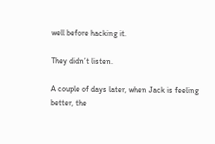well before hacking it.

They didn’t listen.

A couple of days later, when Jack is feeling better, the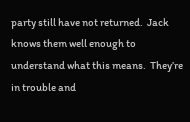party still have not returned.  Jack knows them well enough to understand what this means.  They’re in trouble and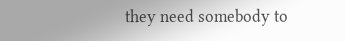they need somebody to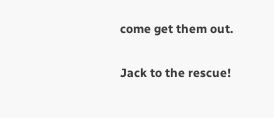come get them out.

Jack to the rescue!